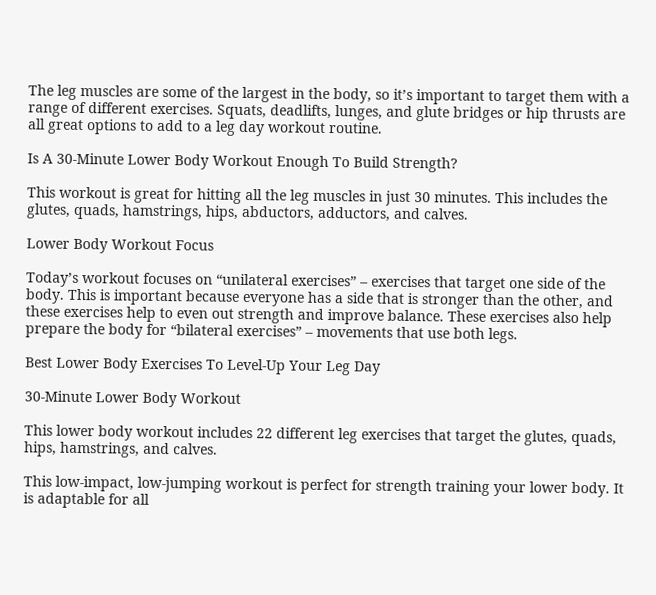The leg muscles are some of the largest in the body, so it’s important to target them with a range of different exercises. Squats, deadlifts, lunges, and glute bridges or hip thrusts are all great options to add to a leg day workout routine.

Is A 30-Minute Lower Body Workout Enough To Build Strength?

This workout is great for hitting all the leg muscles in just 30 minutes. This includes the glutes, quads, hamstrings, hips, abductors, adductors, and calves.

Lower Body Workout Focus

Today’s workout focuses on “unilateral exercises” – exercises that target one side of the body. This is important because everyone has a side that is stronger than the other, and these exercises help to even out strength and improve balance. These exercises also help prepare the body for “bilateral exercises” – movements that use both legs.

Best Lower Body Exercises To Level-Up Your Leg Day

30-Minute Lower Body Workout

This lower body workout includes 22 different leg exercises that target the glutes, quads, hips, hamstrings, and calves.

This low-impact, low-jumping workout is perfect for strength training your lower body. It is adaptable for all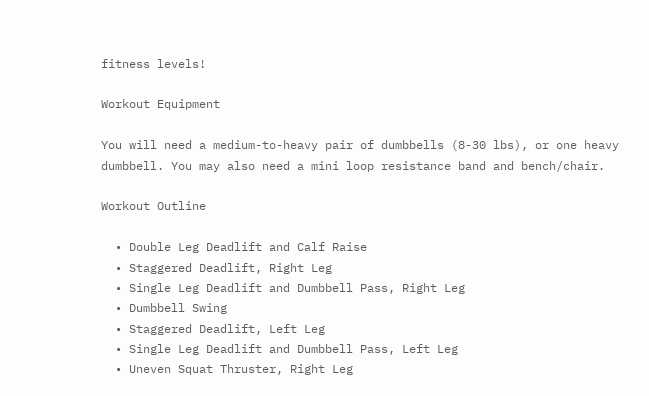fitness levels!

Workout Equipment

You will need a medium-to-heavy pair of dumbbells (8-30 lbs), or one heavy dumbbell. You may also need a mini loop resistance band and bench/chair.

Workout Outline

  • Double Leg Deadlift and Calf Raise
  • Staggered Deadlift, Right Leg
  • Single Leg Deadlift and Dumbbell Pass, Right Leg
  • Dumbbell Swing
  • Staggered Deadlift, Left Leg
  • Single Leg Deadlift and Dumbbell Pass, Left Leg
  • Uneven Squat Thruster, Right Leg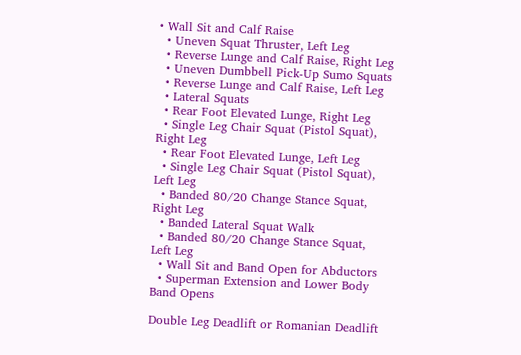• Wall Sit and Calf Raise
  • Uneven Squat Thruster, Left Leg
  • Reverse Lunge and Calf Raise, Right Leg
  • Uneven Dumbbell Pick-Up Sumo Squats
  • Reverse Lunge and Calf Raise, Left Leg
  • Lateral Squats
  • Rear Foot Elevated Lunge, Right Leg
  • Single Leg Chair Squat (Pistol Squat), Right Leg
  • Rear Foot Elevated Lunge, Left Leg
  • Single Leg Chair Squat (Pistol Squat), Left Leg
  • Banded 80/20 Change Stance Squat, Right Leg
  • Banded Lateral Squat Walk
  • Banded 80/20 Change Stance Squat, Left Leg
  • Wall Sit and Band Open for Abductors
  • Superman Extension and Lower Body Band Opens

Double Leg Deadlift or Romanian Deadlift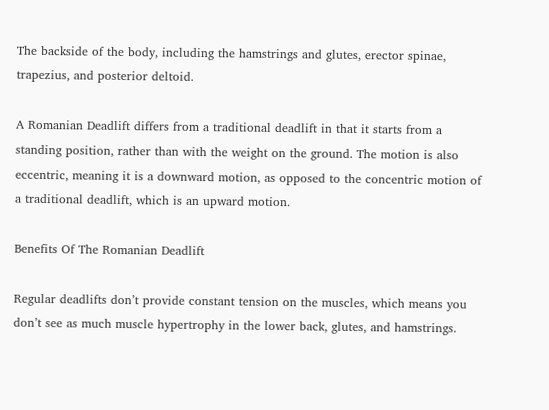The backside of the body, including the hamstrings and glutes, erector spinae, trapezius, and posterior deltoid.

A Romanian Deadlift differs from a traditional deadlift in that it starts from a standing position, rather than with the weight on the ground. The motion is also eccentric, meaning it is a downward motion, as opposed to the concentric motion of a traditional deadlift, which is an upward motion.

Benefits Of The Romanian Deadlift

Regular deadlifts don’t provide constant tension on the muscles, which means you don’t see as much muscle hypertrophy in the lower back, glutes, and hamstrings.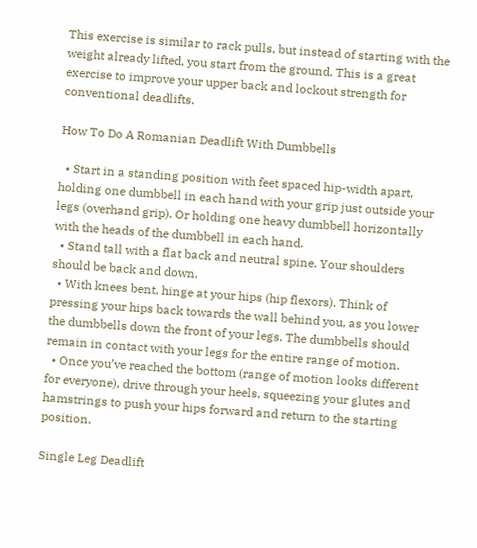This exercise is similar to rack pulls, but instead of starting with the weight already lifted, you start from the ground. This is a great exercise to improve your upper back and lockout strength for conventional deadlifts.

How To Do A Romanian Deadlift With Dumbbells

  • Start in a standing position with feet spaced hip-width apart, holding one dumbbell in each hand with your grip just outside your legs (overhand grip). Or holding one heavy dumbbell horizontally with the heads of the dumbbell in each hand.
  • Stand tall with a flat back and neutral spine. Your shoulders should be back and down.
  • With knees bent, hinge at your hips (hip flexors). Think of pressing your hips back towards the wall behind you, as you lower the dumbbells down the front of your legs. The dumbbells should remain in contact with your legs for the entire range of motion.
  • Once you’ve reached the bottom (range of motion looks different for everyone), drive through your heels, squeezing your glutes and hamstrings to push your hips forward and return to the starting position.

Single Leg Deadlift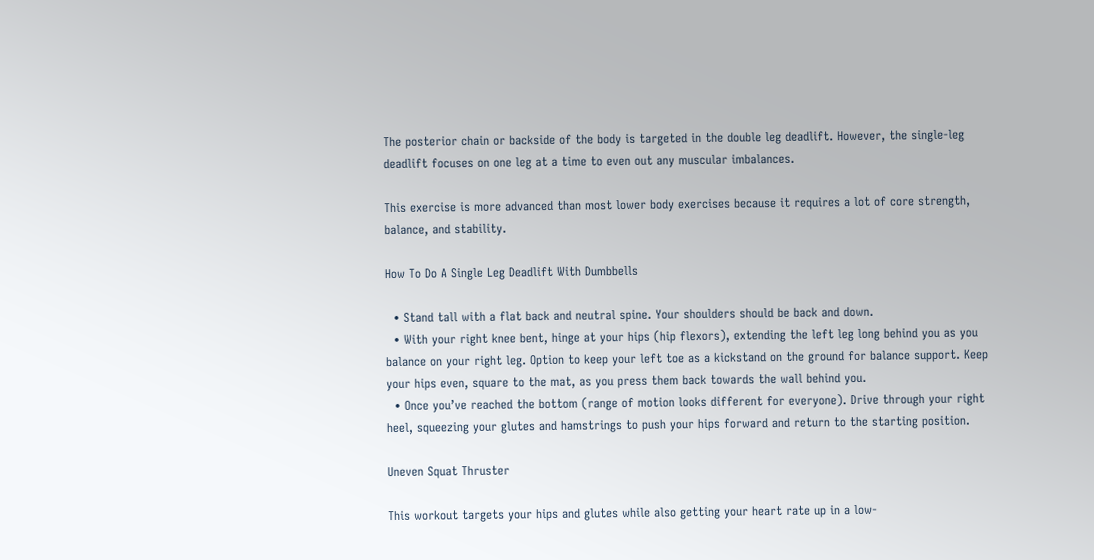The posterior chain or backside of the body is targeted in the double leg deadlift. However, the single-leg deadlift focuses on one leg at a time to even out any muscular imbalances.

This exercise is more advanced than most lower body exercises because it requires a lot of core strength, balance, and stability.

How To Do A Single Leg Deadlift With Dumbbells

  • Stand tall with a flat back and neutral spine. Your shoulders should be back and down.
  • With your right knee bent, hinge at your hips (hip flexors), extending the left leg long behind you as you balance on your right leg. Option to keep your left toe as a kickstand on the ground for balance support. Keep your hips even, square to the mat, as you press them back towards the wall behind you.
  • Once you’ve reached the bottom (range of motion looks different for everyone). Drive through your right heel, squeezing your glutes and hamstrings to push your hips forward and return to the starting position.

Uneven Squat Thruster

This workout targets your hips and glutes while also getting your heart rate up in a low-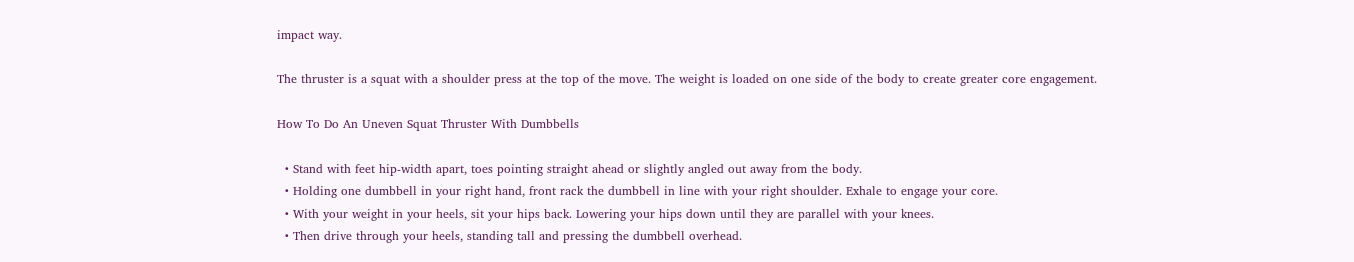impact way.

The thruster is a squat with a shoulder press at the top of the move. The weight is loaded on one side of the body to create greater core engagement.

How To Do An Uneven Squat Thruster With Dumbbells

  • Stand with feet hip-width apart, toes pointing straight ahead or slightly angled out away from the body.
  • Holding one dumbbell in your right hand, front rack the dumbbell in line with your right shoulder. Exhale to engage your core.
  • With your weight in your heels, sit your hips back. Lowering your hips down until they are parallel with your knees.
  • Then drive through your heels, standing tall and pressing the dumbbell overhead.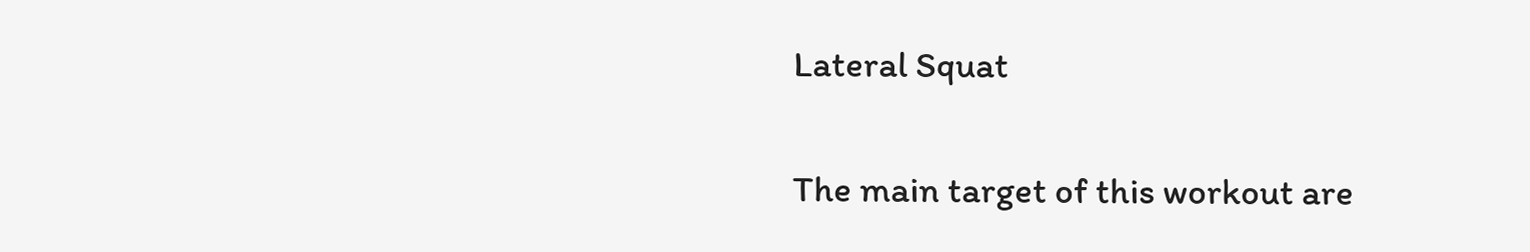Lateral Squat

The main target of this workout are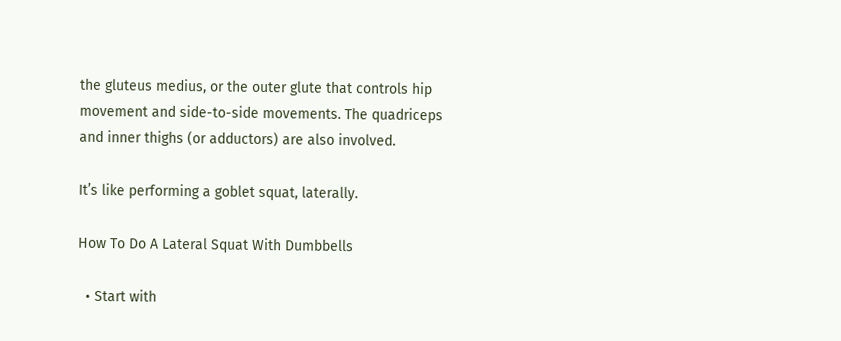the gluteus medius, or the outer glute that controls hip movement and side-to-side movements. The quadriceps and inner thighs (or adductors) are also involved.

It’s like performing a goblet squat, laterally.

How To Do A Lateral Squat With Dumbbells

  • Start with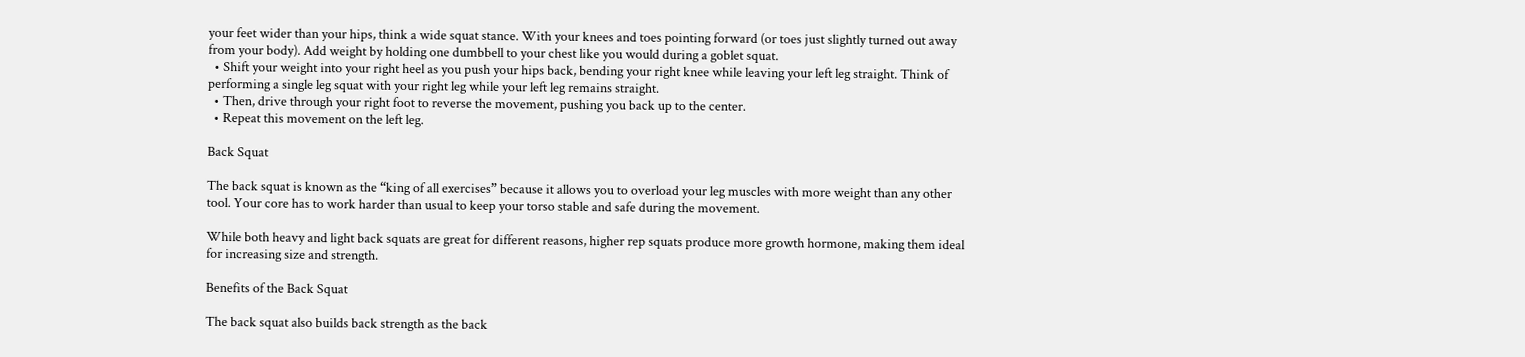your feet wider than your hips, think a wide squat stance. With your knees and toes pointing forward (or toes just slightly turned out away from your body). Add weight by holding one dumbbell to your chest like you would during a goblet squat.
  • Shift your weight into your right heel as you push your hips back, bending your right knee while leaving your left leg straight. Think of performing a single leg squat with your right leg while your left leg remains straight.
  • Then, drive through your right foot to reverse the movement, pushing you back up to the center.
  • Repeat this movement on the left leg.

Back Squat

The back squat is known as the “king of all exercises” because it allows you to overload your leg muscles with more weight than any other tool. Your core has to work harder than usual to keep your torso stable and safe during the movement.

While both heavy and light back squats are great for different reasons, higher rep squats produce more growth hormone, making them ideal for increasing size and strength.

Benefits of the Back Squat

The back squat also builds back strength as the back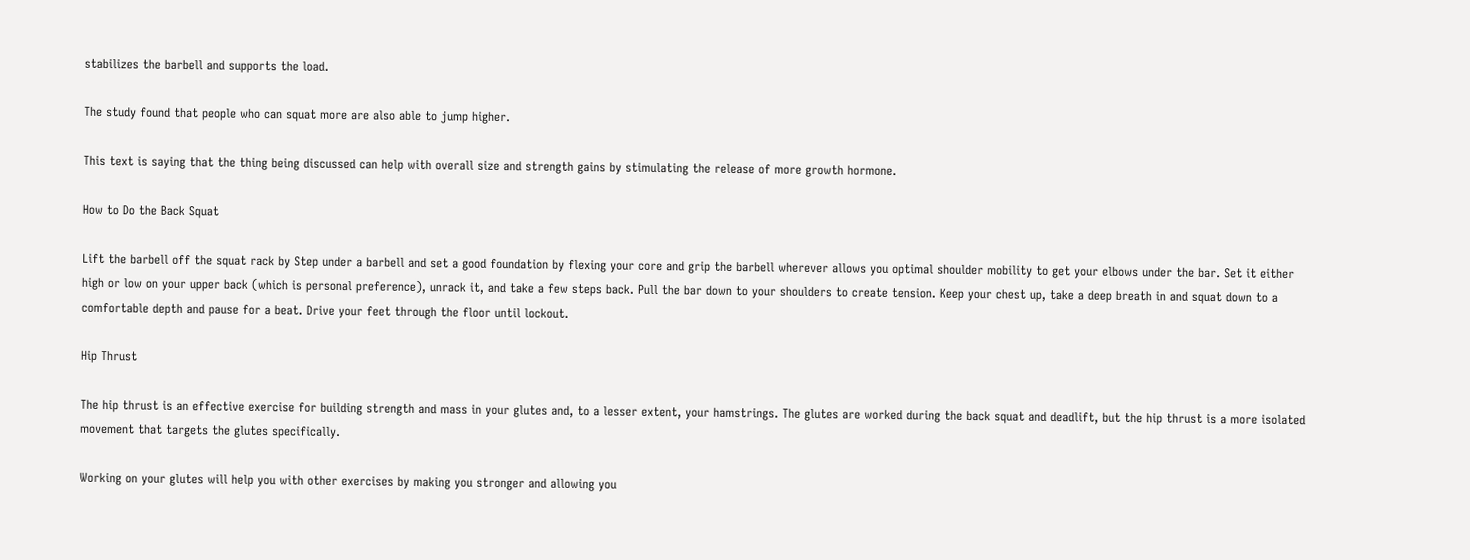stabilizes the barbell and supports the load.

The study found that people who can squat more are also able to jump higher.

This text is saying that the thing being discussed can help with overall size and strength gains by stimulating the release of more growth hormone.

How to Do the Back Squat

Lift the barbell off the squat rack by Step under a barbell and set a good foundation by flexing your core and grip the barbell wherever allows you optimal shoulder mobility to get your elbows under the bar. Set it either high or low on your upper back (which is personal preference), unrack it, and take a few steps back. Pull the bar down to your shoulders to create tension. Keep your chest up, take a deep breath in and squat down to a comfortable depth and pause for a beat. Drive your feet through the floor until lockout.

Hip Thrust

The hip thrust is an effective exercise for building strength and mass in your glutes and, to a lesser extent, your hamstrings. The glutes are worked during the back squat and deadlift, but the hip thrust is a more isolated movement that targets the glutes specifically.

Working on your glutes will help you with other exercises by making you stronger and allowing you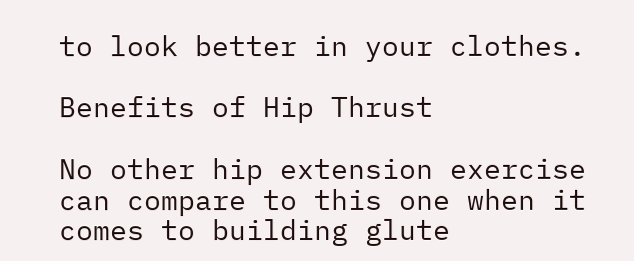to look better in your clothes.

Benefits of Hip Thrust

No other hip extension exercise can compare to this one when it comes to building glute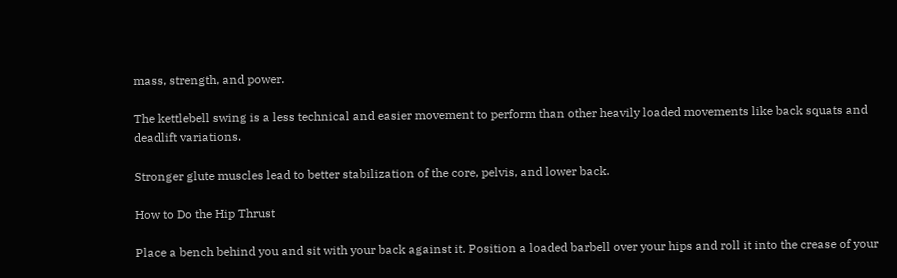mass, strength, and power.

The kettlebell swing is a less technical and easier movement to perform than other heavily loaded movements like back squats and deadlift variations.

Stronger glute muscles lead to better stabilization of the core, pelvis, and lower back.

How to Do the Hip Thrust

Place a bench behind you and sit with your back against it. Position a loaded barbell over your hips and roll it into the crease of your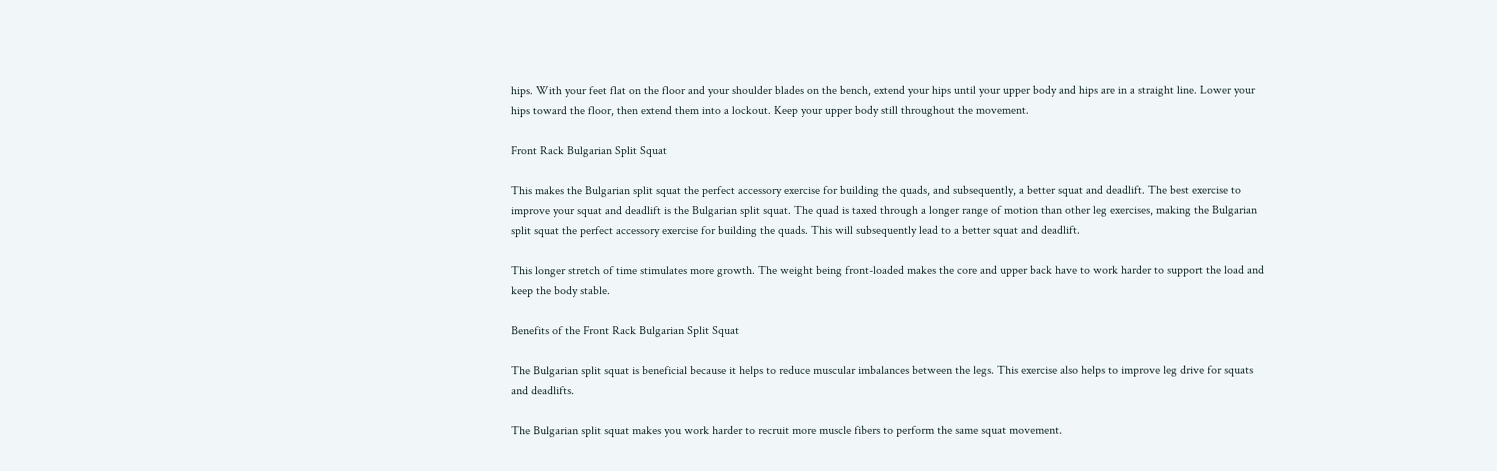hips. With your feet flat on the floor and your shoulder blades on the bench, extend your hips until your upper body and hips are in a straight line. Lower your hips toward the floor, then extend them into a lockout. Keep your upper body still throughout the movement.

Front Rack Bulgarian Split Squat

This makes the Bulgarian split squat the perfect accessory exercise for building the quads, and subsequently, a better squat and deadlift. The best exercise to improve your squat and deadlift is the Bulgarian split squat. The quad is taxed through a longer range of motion than other leg exercises, making the Bulgarian split squat the perfect accessory exercise for building the quads. This will subsequently lead to a better squat and deadlift.

This longer stretch of time stimulates more growth. The weight being front-loaded makes the core and upper back have to work harder to support the load and keep the body stable.

Benefits of the Front Rack Bulgarian Split Squat

The Bulgarian split squat is beneficial because it helps to reduce muscular imbalances between the legs. This exercise also helps to improve leg drive for squats and deadlifts.

The Bulgarian split squat makes you work harder to recruit more muscle fibers to perform the same squat movement.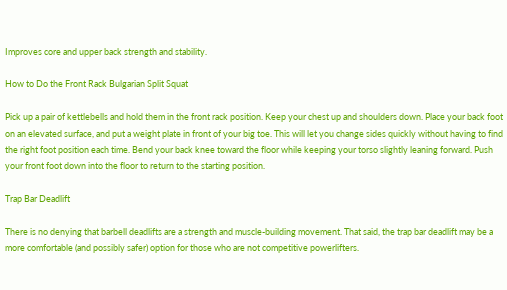Improves core and upper back strength and stability.

How to Do the Front Rack Bulgarian Split Squat

Pick up a pair of kettlebells and hold them in the front rack position. Keep your chest up and shoulders down. Place your back foot on an elevated surface, and put a weight plate in front of your big toe. This will let you change sides quickly without having to find the right foot position each time. Bend your back knee toward the floor while keeping your torso slightly leaning forward. Push your front foot down into the floor to return to the starting position.

Trap Bar Deadlift

There is no denying that barbell deadlifts are a strength and muscle-building movement. That said, the trap bar deadlift may be a more comfortable (and possibly safer) option for those who are not competitive powerlifters.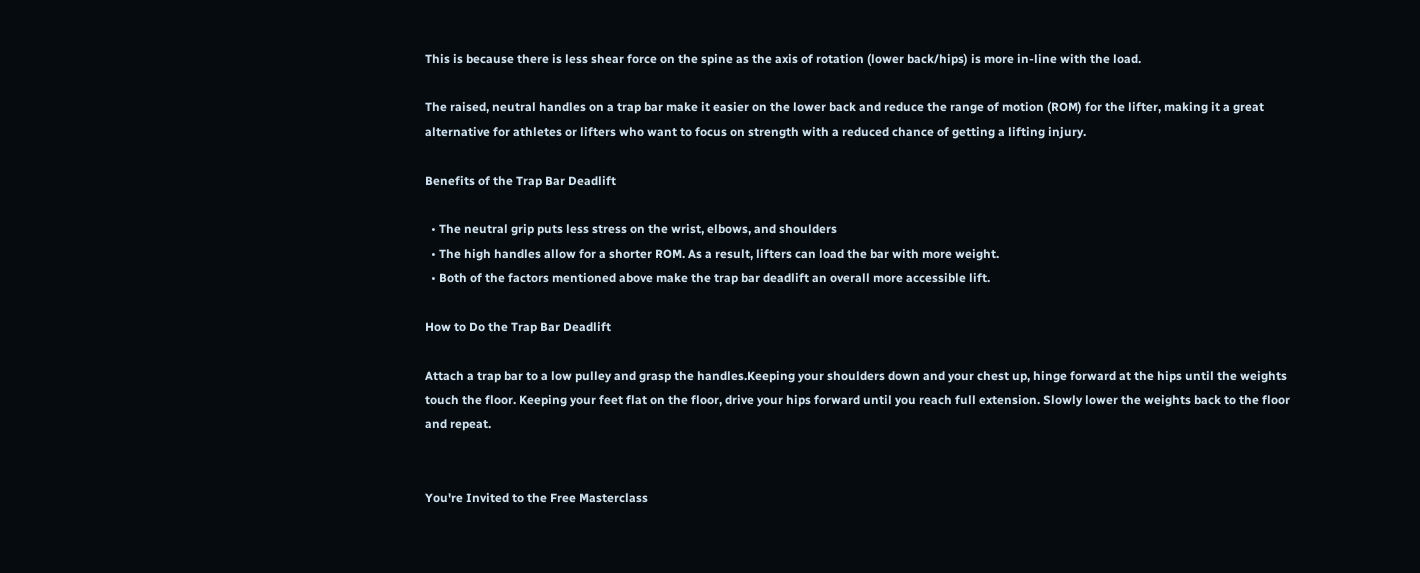This is because there is less shear force on the spine as the axis of rotation (lower back/hips) is more in-line with the load.

The raised, neutral handles on a trap bar make it easier on the lower back and reduce the range of motion (ROM) for the lifter, making it a great alternative for athletes or lifters who want to focus on strength with a reduced chance of getting a lifting injury.

Benefits of the Trap Bar Deadlift

  • The neutral grip puts less stress on the wrist, elbows, and shoulders
  • The high handles allow for a shorter ROM. As a result, lifters can load the bar with more weight.
  • Both of the factors mentioned above make the trap bar deadlift an overall more accessible lift.

How to Do the Trap Bar Deadlift

Attach a trap bar to a low pulley and grasp the handles.Keeping your shoulders down and your chest up, hinge forward at the hips until the weights touch the floor. Keeping your feet flat on the floor, drive your hips forward until you reach full extension. Slowly lower the weights back to the floor and repeat.


You're Invited to the Free Masterclass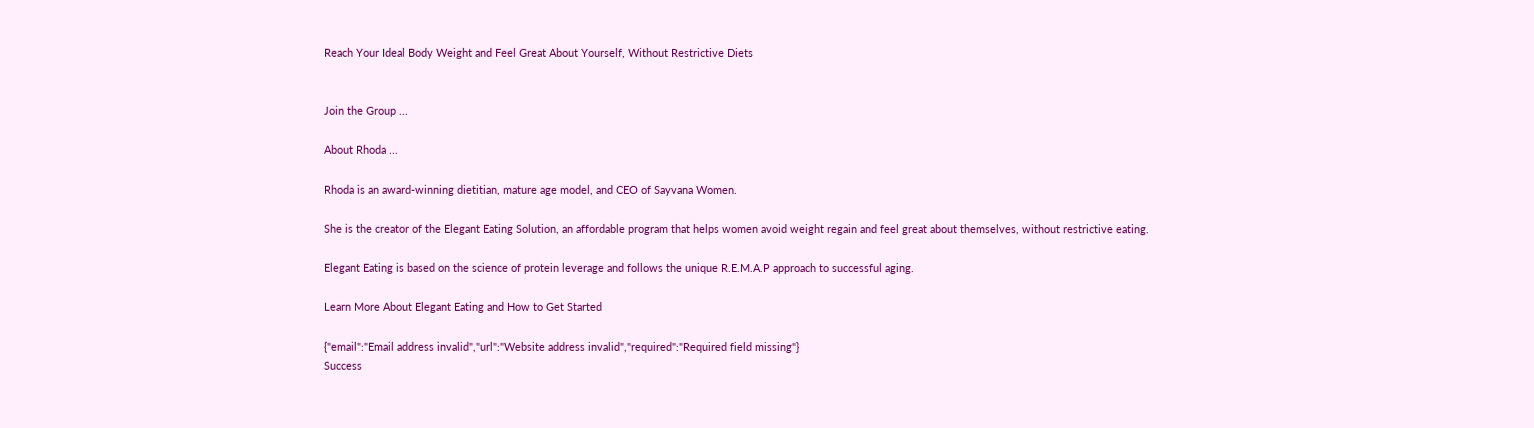Reach Your Ideal Body Weight and Feel Great About Yourself, Without Restrictive Diets


Join the Group ...

About Rhoda ...

Rhoda is an award-winning dietitian, mature age model, and CEO of Sayvana Women.

She is the creator of the Elegant Eating Solution, an affordable program that helps women avoid weight regain and feel great about themselves, without restrictive eating.

Elegant Eating is based on the science of protein leverage and follows the unique R.E.M.A.P approach to successful aging.

Learn More About Elegant Eating and How to Get Started

{"email":"Email address invalid","url":"Website address invalid","required":"Required field missing"}
Success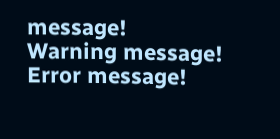message!
Warning message!
Error message!